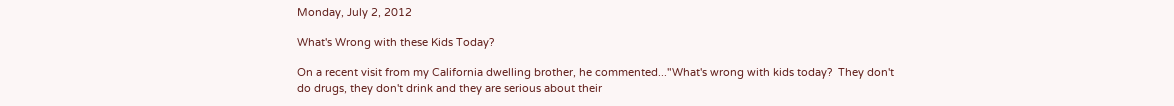Monday, July 2, 2012

What's Wrong with these Kids Today?

On a recent visit from my California dwelling brother, he commented..."What's wrong with kids today?  They don't do drugs, they don't drink and they are serious about their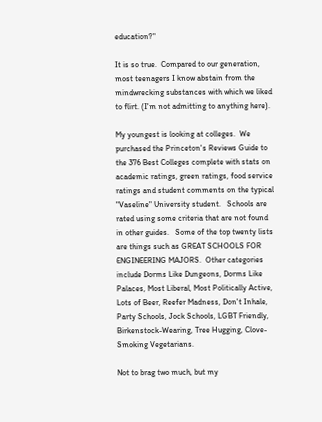education?"

It is so true.  Compared to our generation, most teenagers I know abstain from the mindwrecking substances with which we liked to flirt. (I'm not admitting to anything here).

My youngest is looking at colleges.  We purchased the Princeton's Reviews Guide to the 376 Best Colleges complete with stats on academic ratings, green ratings, food service ratings and student comments on the typical "Vaseline" University student.   Schools are rated using some criteria that are not found in other guides.   Some of the top twenty lists are things such as GREAT SCHOOLS FOR ENGINEERING MAJORS.  Other categories include Dorms Like Dungeons, Dorms Like Palaces, Most Liberal, Most Politically Active, Lots of Beer, Reefer Madness, Don't Inhale,  Party Schools, Jock Schools, LGBT Friendly, Birkenstock-Wearing, Tree Hugging, Clove-Smoking Vegetarians.

Not to brag two much, but my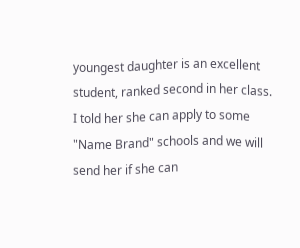youngest daughter is an excellent student, ranked second in her class.  I told her she can apply to some "Name Brand" schools and we will send her if she can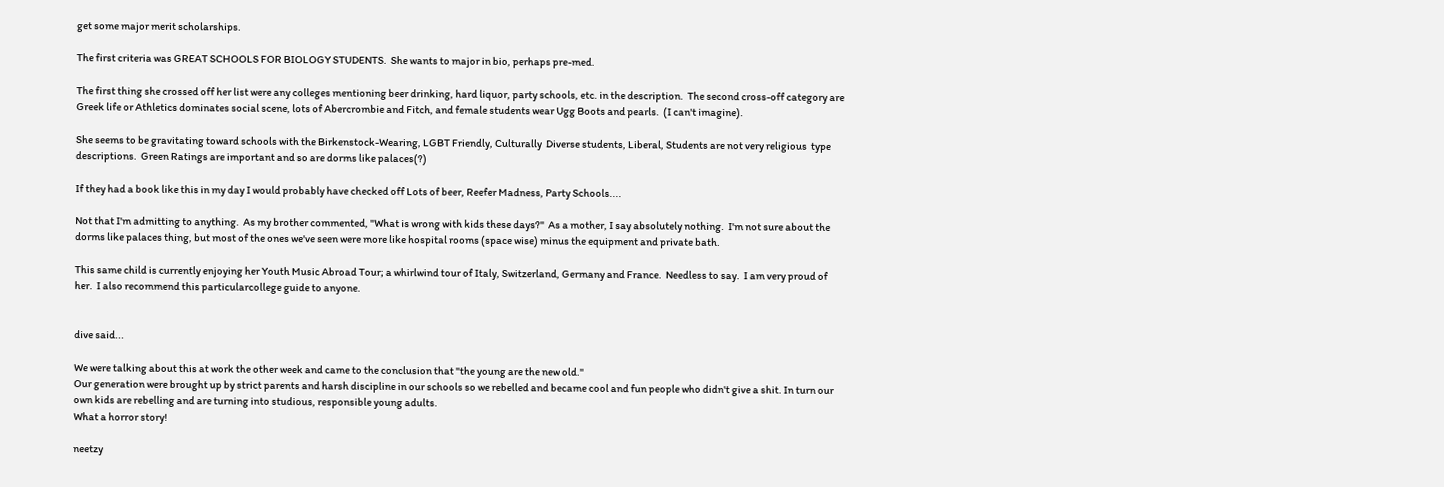get some major merit scholarships.

The first criteria was GREAT SCHOOLS FOR BIOLOGY STUDENTS.  She wants to major in bio, perhaps pre-med.

The first thing she crossed off her list were any colleges mentioning beer drinking, hard liquor, party schools, etc. in the description.  The second cross-off category are Greek life or Athletics dominates social scene, lots of Abercrombie and Fitch, and female students wear Ugg Boots and pearls.  (I can't imagine).

She seems to be gravitating toward schools with the Birkenstock-Wearing, LGBT Friendly, Culturally  Diverse students, Liberal, Students are not very religious  type descriptions.  Green Ratings are important and so are dorms like palaces(?)

If they had a book like this in my day I would probably have checked off Lots of beer, Reefer Madness, Party Schools....

Not that I'm admitting to anything.  As my brother commented, "What is wrong with kids these days?"  As a mother, I say absolutely nothing.  I'm not sure about the dorms like palaces thing, but most of the ones we've seen were more like hospital rooms (space wise) minus the equipment and private bath.

This same child is currently enjoying her Youth Music Abroad Tour; a whirlwind tour of Italy, Switzerland, Germany and France.  Needless to say.  I am very proud of her.  I also recommend this particularcollege guide to anyone.


dive said...

We were talking about this at work the other week and came to the conclusion that "the young are the new old."
Our generation were brought up by strict parents and harsh discipline in our schools so we rebelled and became cool and fun people who didn't give a shit. In turn our own kids are rebelling and are turning into studious, responsible young adults.
What a horror story!

neetzy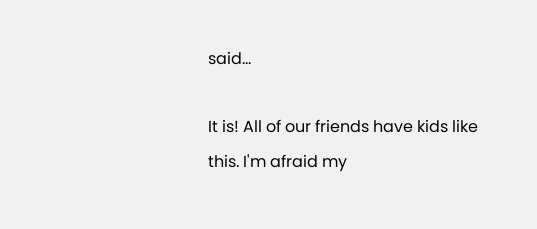said...

It is! All of our friends have kids like this. I'm afraid my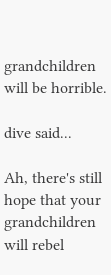grandchildren will be horrible.

dive said...

Ah, there's still hope that your grandchildren will rebel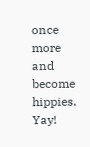once more and become hippies. Yay!